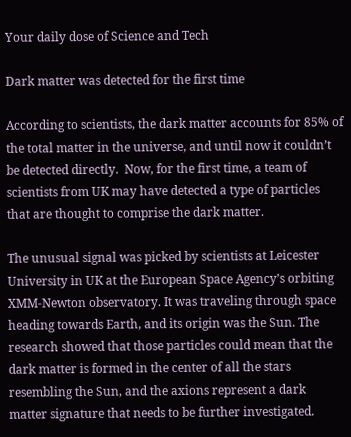Your daily dose of Science and Tech

Dark matter was detected for the first time

According to scientists, the dark matter accounts for 85% of the total matter in the universe, and until now it couldn’t be detected directly.  Now, for the first time, a team of scientists from UK may have detected a type of particles that are thought to comprise the dark matter.

The unusual signal was picked by scientists at Leicester University in UK at the European Space Agency’s orbiting XMM-Newton observatory. It was traveling through space heading towards Earth, and its origin was the Sun. The research showed that those particles could mean that the dark matter is formed in the center of all the stars resembling the Sun, and the axions represent a dark matter signature that needs to be further investigated.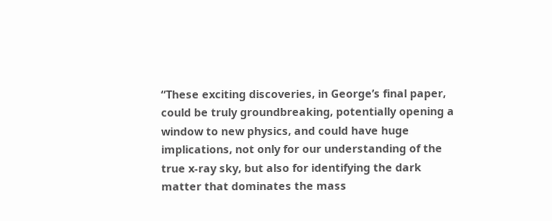“These exciting discoveries, in George’s final paper, could be truly groundbreaking, potentially opening a window to new physics, and could have huge implications, not only for our understanding of the true x-ray sky, but also for identifying the dark matter that dominates the mass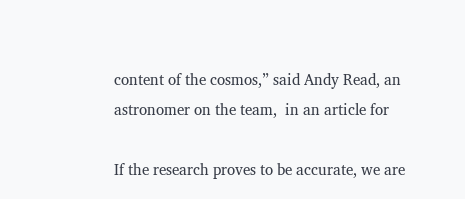content of the cosmos,” said Andy Read, an astronomer on the team,  in an article for

If the research proves to be accurate, we are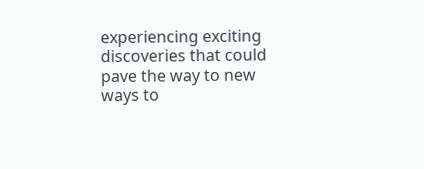experiencing exciting discoveries that could pave the way to new ways to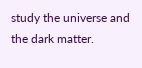study the universe and the dark matter.